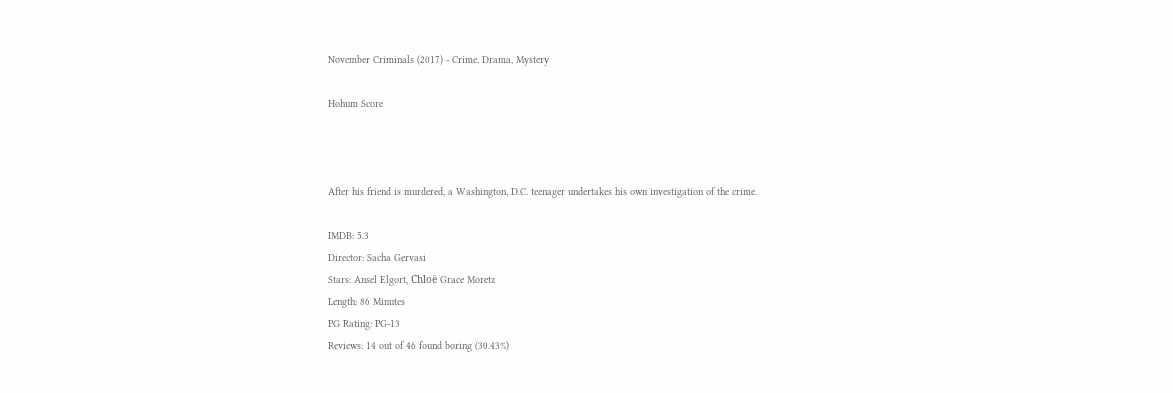November Criminals (2017) - Crime, Drama, Mystery

Hohum Score



After his friend is murdered, a Washington, D.C. teenager undertakes his own investigation of the crime.

IMDB: 5.3
Director: Sacha Gervasi
Stars: Ansel Elgort, Chloë Grace Moretz
Length: 86 Minutes
PG Rating: PG-13
Reviews: 14 out of 46 found boring (30.43%)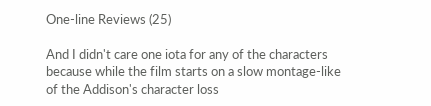One-line Reviews (25)

And I didn't care one iota for any of the characters because while the film starts on a slow montage-like of the Addison's character loss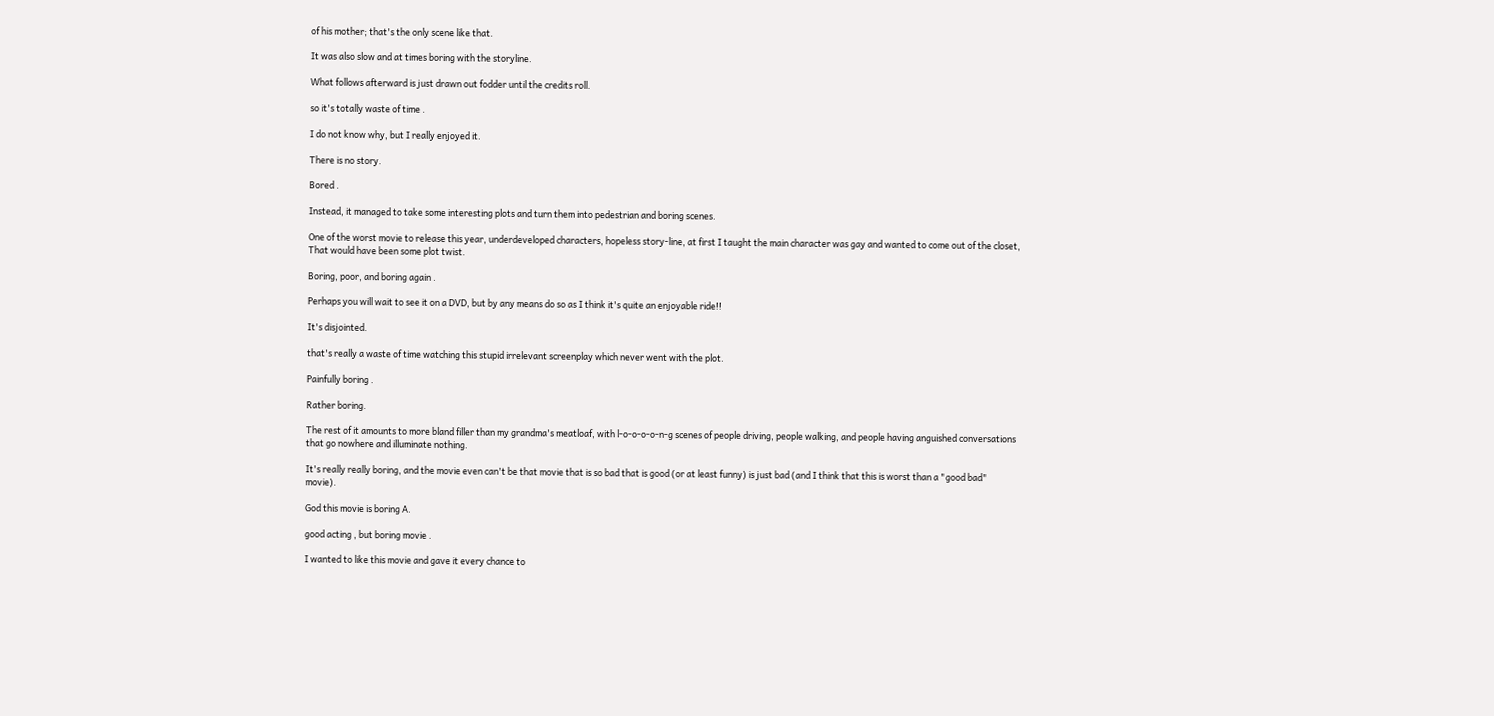of his mother; that's the only scene like that.

It was also slow and at times boring with the storyline.

What follows afterward is just drawn out fodder until the credits roll.

so it's totally waste of time .

I do not know why, but I really enjoyed it.

There is no story.

Bored .

Instead, it managed to take some interesting plots and turn them into pedestrian and boring scenes.

One of the worst movie to release this year, underdeveloped characters, hopeless story-line, at first I taught the main character was gay and wanted to come out of the closet, That would have been some plot twist.

Boring, poor, and boring again .

Perhaps you will wait to see it on a DVD, but by any means do so as I think it's quite an enjoyable ride!!

It's disjointed.

that's really a waste of time watching this stupid irrelevant screenplay which never went with the plot.

Painfully boring .

Rather boring.

The rest of it amounts to more bland filler than my grandma's meatloaf, with l-o-o-o-o-n-g scenes of people driving, people walking, and people having anguished conversations that go nowhere and illuminate nothing.

It's really really boring, and the movie even can't be that movie that is so bad that is good (or at least funny) is just bad (and I think that this is worst than a "good bad" movie).

God this movie is boring A.

good acting , but boring movie .

I wanted to like this movie and gave it every chance to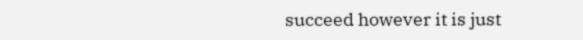succeed however it is just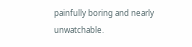painfully boring and nearly unwatchable.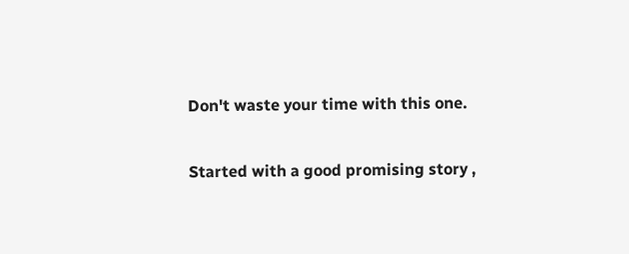Don't waste your time with this one.

Started with a good promising story ,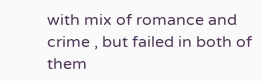with mix of romance and crime , but failed in both of them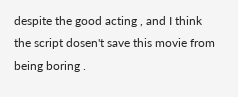despite the good acting , and I think the script dosen't save this movie from being boring .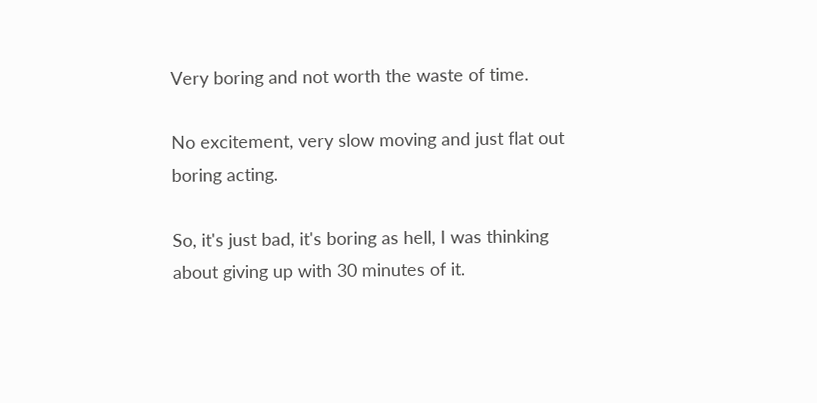Very boring and not worth the waste of time.

No excitement, very slow moving and just flat out boring acting.

So, it's just bad, it's boring as hell, I was thinking about giving up with 30 minutes of it.